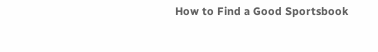How to Find a Good Sportsbook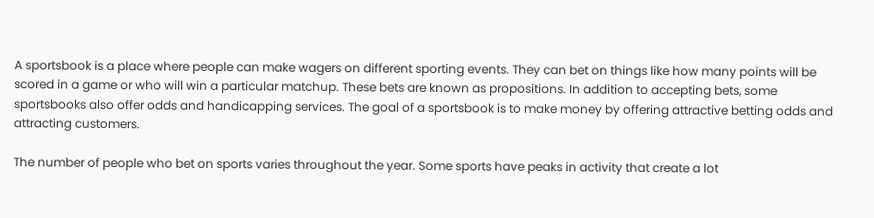A sportsbook is a place where people can make wagers on different sporting events. They can bet on things like how many points will be scored in a game or who will win a particular matchup. These bets are known as propositions. In addition to accepting bets, some sportsbooks also offer odds and handicapping services. The goal of a sportsbook is to make money by offering attractive betting odds and attracting customers.

The number of people who bet on sports varies throughout the year. Some sports have peaks in activity that create a lot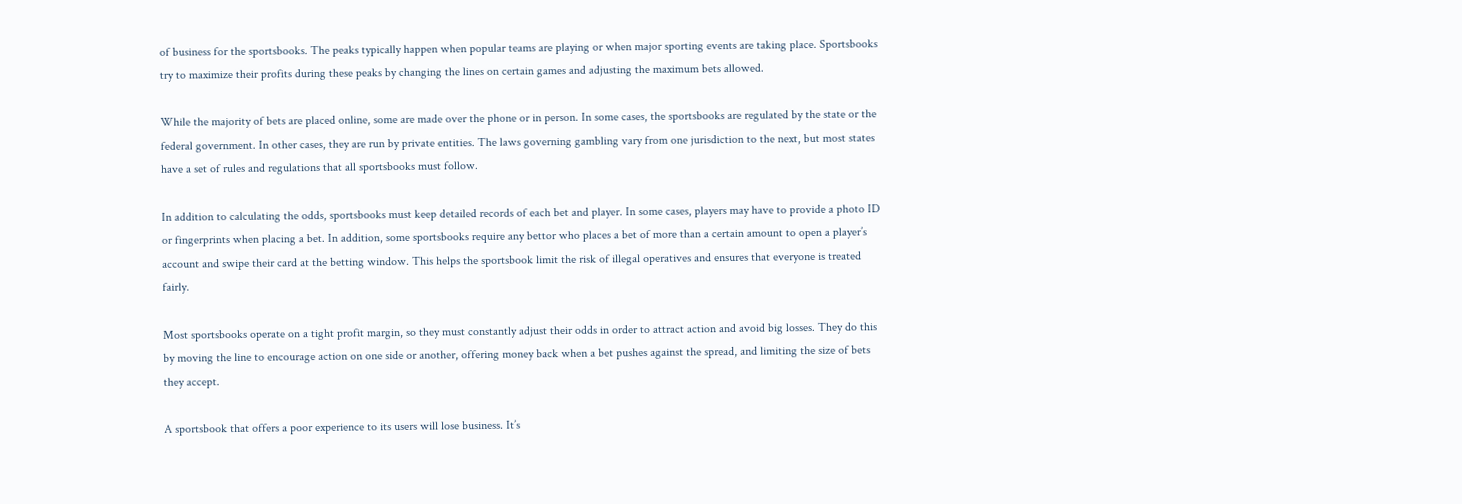of business for the sportsbooks. The peaks typically happen when popular teams are playing or when major sporting events are taking place. Sportsbooks try to maximize their profits during these peaks by changing the lines on certain games and adjusting the maximum bets allowed.

While the majority of bets are placed online, some are made over the phone or in person. In some cases, the sportsbooks are regulated by the state or the federal government. In other cases, they are run by private entities. The laws governing gambling vary from one jurisdiction to the next, but most states have a set of rules and regulations that all sportsbooks must follow.

In addition to calculating the odds, sportsbooks must keep detailed records of each bet and player. In some cases, players may have to provide a photo ID or fingerprints when placing a bet. In addition, some sportsbooks require any bettor who places a bet of more than a certain amount to open a player’s account and swipe their card at the betting window. This helps the sportsbook limit the risk of illegal operatives and ensures that everyone is treated fairly.

Most sportsbooks operate on a tight profit margin, so they must constantly adjust their odds in order to attract action and avoid big losses. They do this by moving the line to encourage action on one side or another, offering money back when a bet pushes against the spread, and limiting the size of bets they accept.

A sportsbook that offers a poor experience to its users will lose business. It’s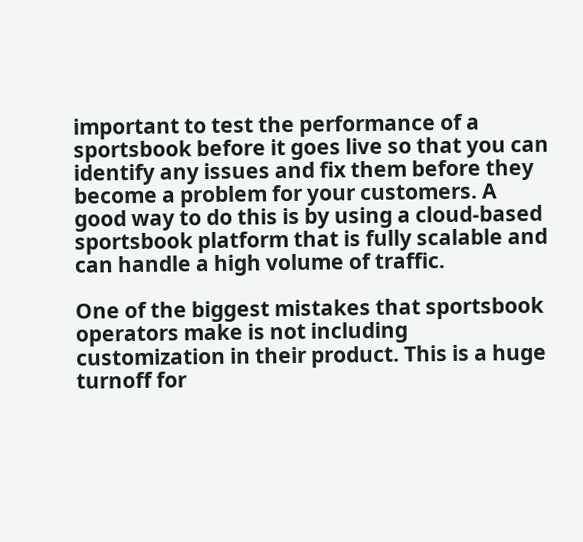important to test the performance of a sportsbook before it goes live so that you can identify any issues and fix them before they become a problem for your customers. A good way to do this is by using a cloud-based sportsbook platform that is fully scalable and can handle a high volume of traffic.

One of the biggest mistakes that sportsbook operators make is not including customization in their product. This is a huge turnoff for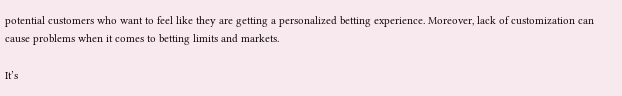potential customers who want to feel like they are getting a personalized betting experience. Moreover, lack of customization can cause problems when it comes to betting limits and markets.

It’s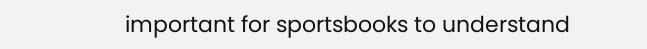important for sportsbooks to understand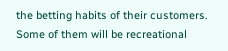the betting habits of their customers. Some of them will be recreational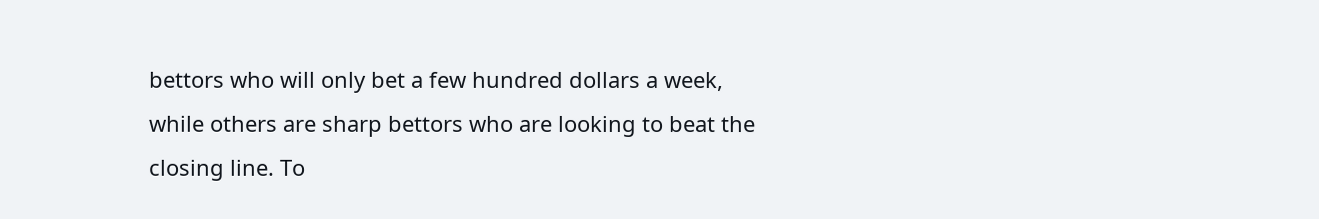bettors who will only bet a few hundred dollars a week, while others are sharp bettors who are looking to beat the closing line. To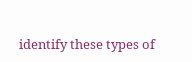identify these types of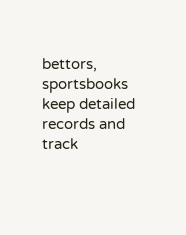bettors, sportsbooks keep detailed records and track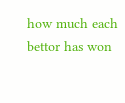how much each bettor has won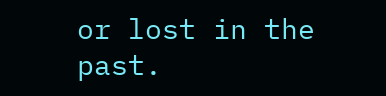or lost in the past.